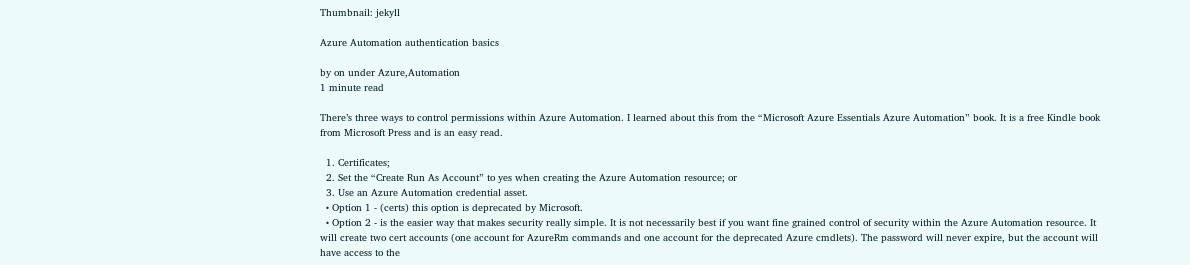Thumbnail: jekyll

Azure Automation authentication basics

by on under Azure,Automation
1 minute read

There’s three ways to control permissions within Azure Automation. I learned about this from the “Microsoft Azure Essentials Azure Automation” book. It is a free Kindle book from Microsoft Press and is an easy read.

  1. Certificates;
  2. Set the “Create Run As Account” to yes when creating the Azure Automation resource; or
  3. Use an Azure Automation credential asset.
  • Option 1 - (certs) this option is deprecated by Microsoft.
  • Option 2 - is the easier way that makes security really simple. It is not necessarily best if you want fine grained control of security within the Azure Automation resource. It will create two cert accounts (one account for AzureRm commands and one account for the deprecated Azure cmdlets). The password will never expire, but the account will have access to the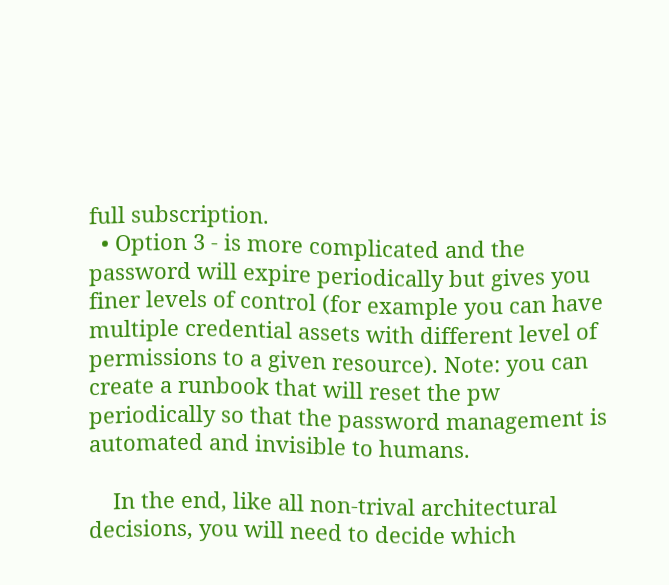full subscription.
  • Option 3 - is more complicated and the password will expire periodically but gives you finer levels of control (for example you can have multiple credential assets with different level of permissions to a given resource). Note: you can create a runbook that will reset the pw periodically so that the password management is automated and invisible to humans.

    In the end, like all non-trival architectural decisions, you will need to decide which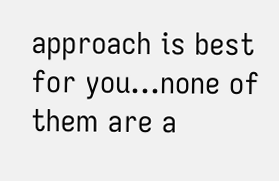approach is best for you…none of them are a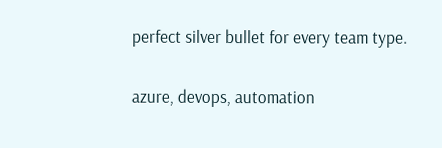perfect silver bullet for every team type.

azure, devops, automation